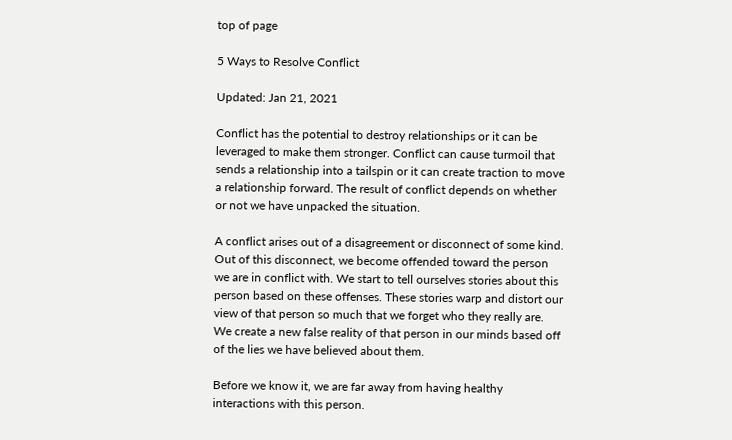top of page

5 Ways to Resolve Conflict

Updated: Jan 21, 2021

Conflict has the potential to destroy relationships or it can be leveraged to make them stronger. Conflict can cause turmoil that sends a relationship into a tailspin or it can create traction to move a relationship forward. The result of conflict depends on whether or not we have unpacked the situation.

A conflict arises out of a disagreement or disconnect of some kind. Out of this disconnect, we become offended toward the person we are in conflict with. We start to tell ourselves stories about this person based on these offenses. These stories warp and distort our view of that person so much that we forget who they really are. We create a new false reality of that person in our minds based off of the lies we have believed about them.

Before we know it, we are far away from having healthy interactions with this person.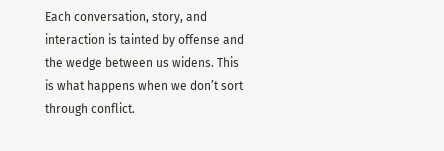Each conversation, story, and interaction is tainted by offense and the wedge between us widens. This is what happens when we don’t sort through conflict.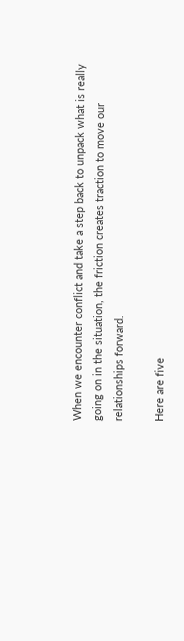When we encounter conflict and take a step back to unpack what is really going on in the situation, the friction creates traction to move our relationships forward.

Here are five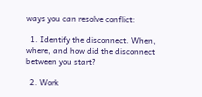ways you can resolve conflict:

  1. Identify the disconnect. When, where, and how did the disconnect between you start?

  2. Work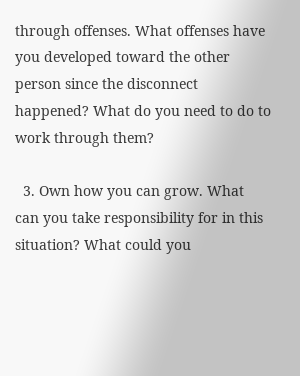through offenses. What offenses have you developed toward the other person since the disconnect happened? What do you need to do to work through them?

  3. Own how you can grow. What can you take responsibility for in this situation? What could you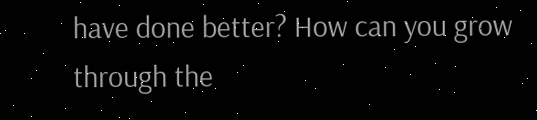have done better? How can you grow through the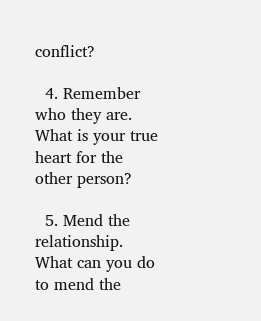conflict?

  4. Remember who they are. What is your true heart for the other person?

  5. Mend the relationship. What can you do to mend the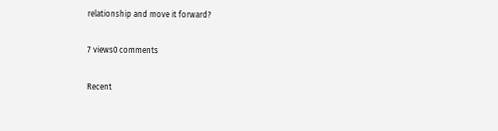relationship and move it forward?

7 views0 comments

Recent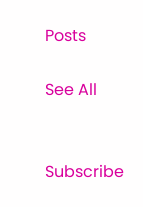Posts

See All


Subscribe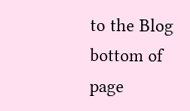to the Blog
bottom of page